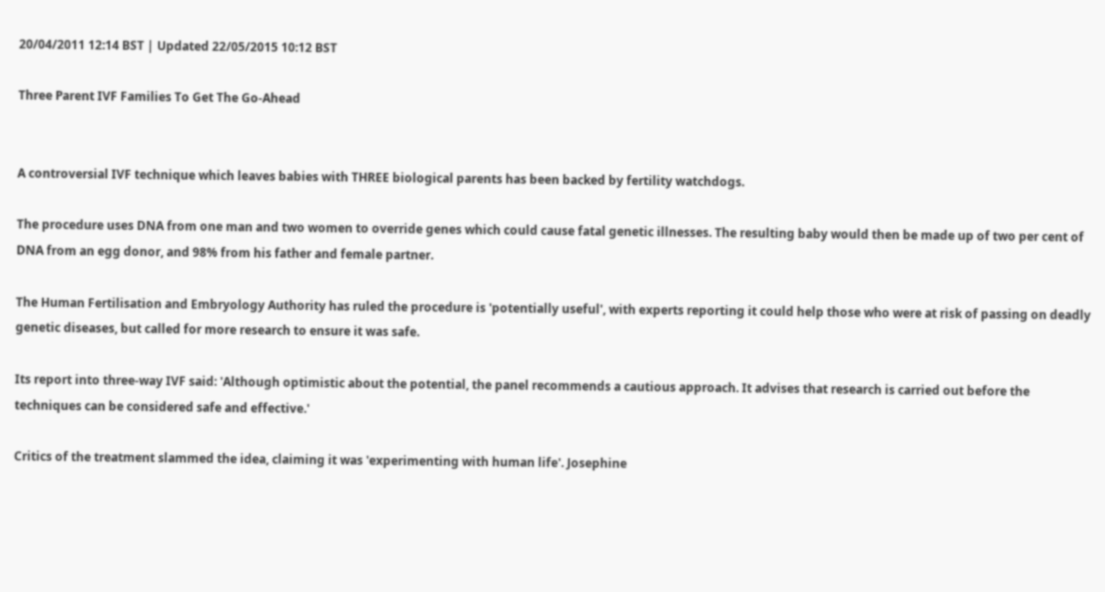20/04/2011 12:14 BST | Updated 22/05/2015 10:12 BST

Three Parent IVF Families To Get The Go-Ahead


A controversial IVF technique which leaves babies with THREE biological parents has been backed by fertility watchdogs.

The procedure uses DNA from one man and two women to override genes which could cause fatal genetic illnesses. The resulting baby would then be made up of two per cent of DNA from an egg donor, and 98% from his father and female partner.

The Human Fertilisation and Embryology Authority has ruled the procedure is 'potentially useful', with experts reporting it could help those who were at risk of passing on deadly genetic diseases, but called for more research to ensure it was safe.

Its report into three-way IVF said: 'Although optimistic about the potential, the panel recommends a cautious approach. It advises that research is carried out before the techniques can be considered safe and effective.'

Critics of the treatment slammed the idea, claiming it was 'experimenting with human life'. Josephine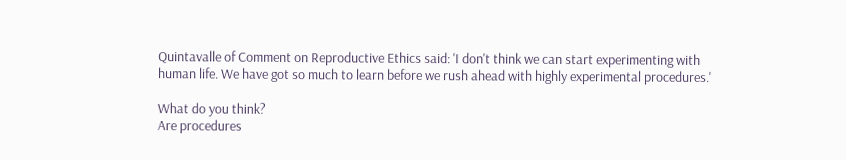Quintavalle of Comment on Reproductive Ethics said: 'I don't think we can start experimenting with human life. We have got so much to learn before we rush ahead with highly experimental procedures.'

What do you think?
Are procedures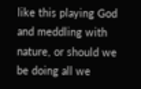like this playing God and meddling with nature, or should we be doing all we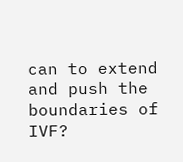can to extend and push the boundaries of IVF?